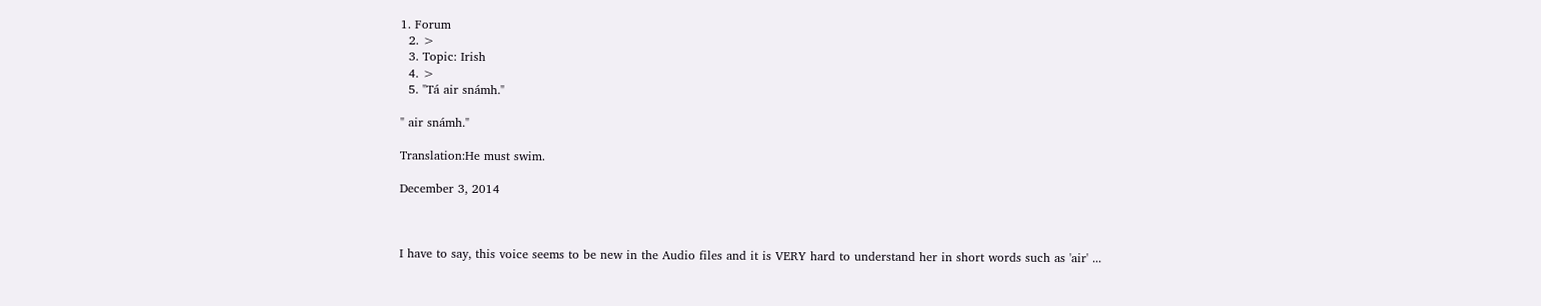1. Forum
  2. >
  3. Topic: Irish
  4. >
  5. "Tá air snámh."

" air snámh."

Translation:He must swim.

December 3, 2014



I have to say, this voice seems to be new in the Audio files and it is VERY hard to understand her in short words such as 'air' ...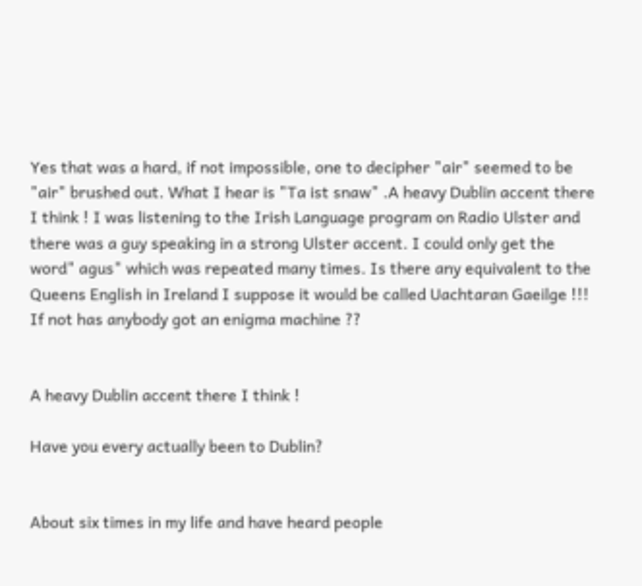Yes that was a hard, if not impossible, one to decipher "air" seemed to be "air" brushed out. What I hear is "Ta ist snaw" .A heavy Dublin accent there I think ! I was listening to the Irish Language program on Radio Ulster and there was a guy speaking in a strong Ulster accent. I could only get the word" agus" which was repeated many times. Is there any equivalent to the Queens English in Ireland I suppose it would be called Uachtaran Gaeilge !!! If not has anybody got an enigma machine ??


A heavy Dublin accent there I think !

Have you every actually been to Dublin?


About six times in my life and have heard people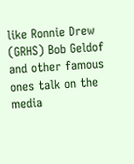like Ronnie Drew (GRHS) Bob Geldof and other famous ones talk on the media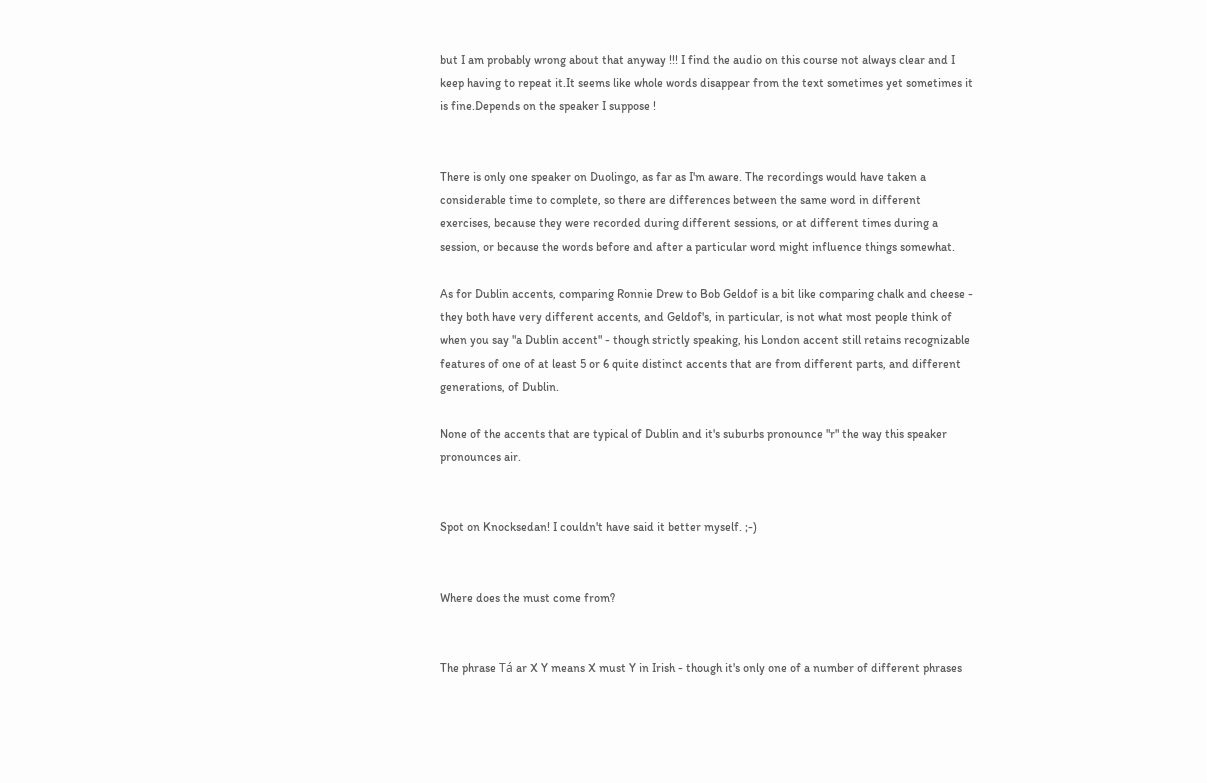but I am probably wrong about that anyway !!! I find the audio on this course not always clear and I keep having to repeat it.It seems like whole words disappear from the text sometimes yet sometimes it is fine.Depends on the speaker I suppose !


There is only one speaker on Duolingo, as far as I'm aware. The recordings would have taken a considerable time to complete, so there are differences between the same word in different exercises, because they were recorded during different sessions, or at different times during a session, or because the words before and after a particular word might influence things somewhat.

As for Dublin accents, comparing Ronnie Drew to Bob Geldof is a bit like comparing chalk and cheese - they both have very different accents, and Geldof's, in particular, is not what most people think of when you say "a Dublin accent" - though strictly speaking, his London accent still retains recognizable features of one of at least 5 or 6 quite distinct accents that are from different parts, and different generations, of Dublin.

None of the accents that are typical of Dublin and it's suburbs pronounce "r" the way this speaker pronounces air.


Spot on Knocksedan! I couldn't have said it better myself. ;-)


Where does the must come from?


The phrase Tá ar X Y means X must Y in Irish - though it's only one of a number of different phrases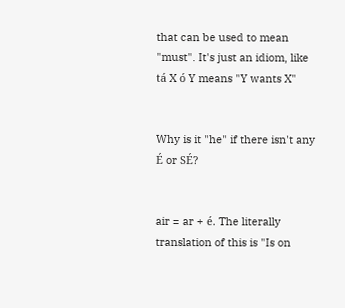that can be used to mean "must". It's just an idiom, like tá X ó Y means "Y wants X"


Why is it "he" if there isn't any É or SÉ?


air = ar + é. The literally translation of this is "Is on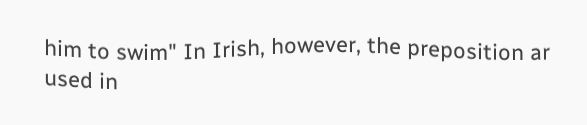him to swim" In Irish, however, the preposition ar used in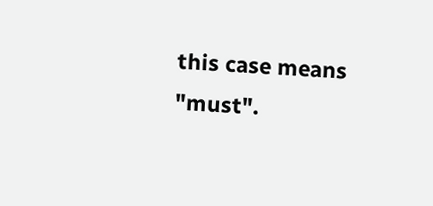this case means "must".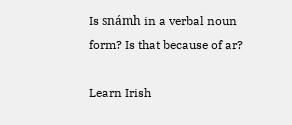Is snámh in a verbal noun form? Is that because of ar?

Learn Irish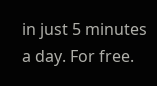in just 5 minutes a day. For free.